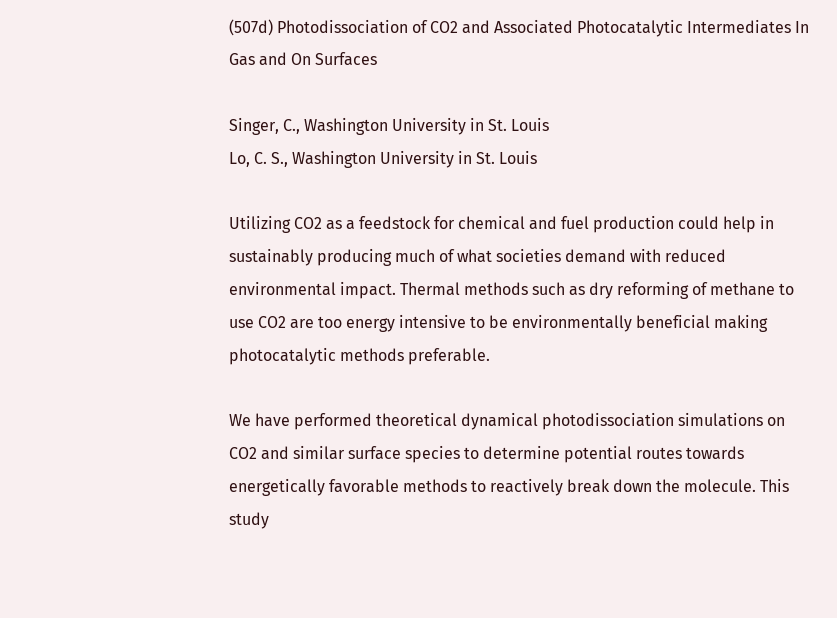(507d) Photodissociation of CO2 and Associated Photocatalytic Intermediates In Gas and On Surfaces

Singer, C., Washington University in St. Louis
Lo, C. S., Washington University in St. Louis

Utilizing CO2 as a feedstock for chemical and fuel production could help in sustainably producing much of what societies demand with reduced environmental impact. Thermal methods such as dry reforming of methane to use CO2 are too energy intensive to be environmentally beneficial making photocatalytic methods preferable.

We have performed theoretical dynamical photodissociation simulations on CO2 and similar surface species to determine potential routes towards energetically favorable methods to reactively break down the molecule. This study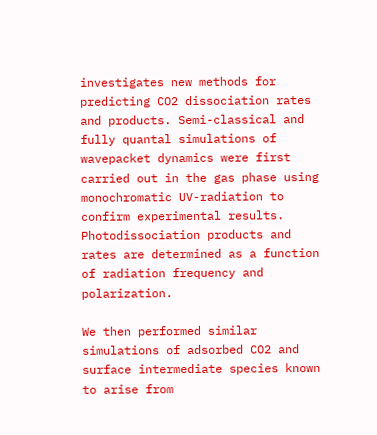investigates new methods for predicting CO2 dissociation rates and products. Semi-classical and fully quantal simulations of wavepacket dynamics were first carried out in the gas phase using monochromatic UV-radiation to confirm experimental results. Photodissociation products and rates are determined as a function of radiation frequency and polarization.

We then performed similar simulations of adsorbed CO2 and surface intermediate species known to arise from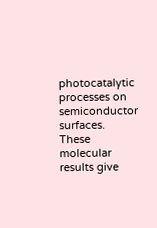photocatalytic processes on semiconductor surfaces. These molecular results give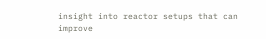insight into reactor setups that can improve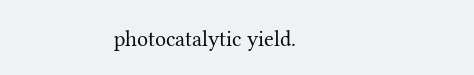photocatalytic yield.